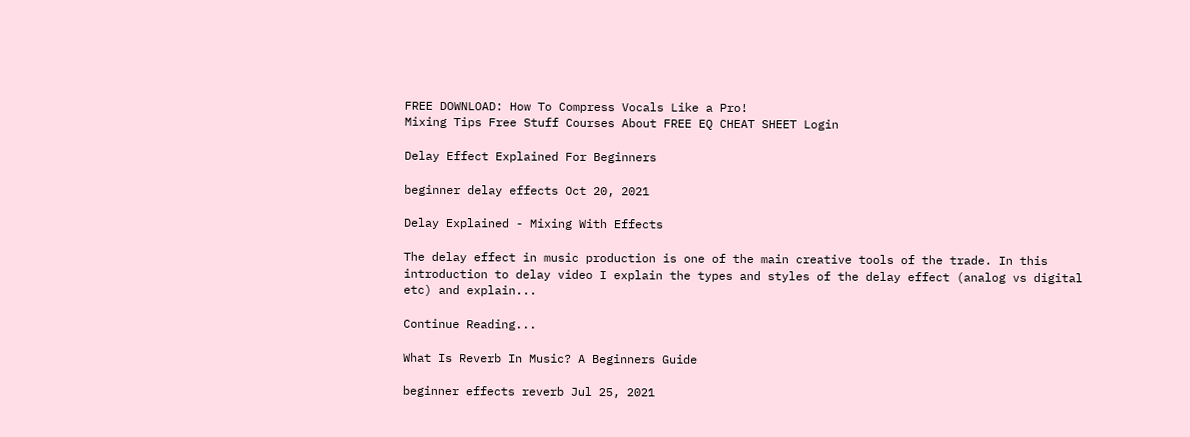FREE DOWNLOAD: How To Compress Vocals Like a Pro!
Mixing Tips Free Stuff Courses About FREE EQ CHEAT SHEET Login

Delay Effect Explained For Beginners

beginner delay effects Oct 20, 2021

Delay Explained - Mixing With Effects

The delay effect in music production is one of the main creative tools of the trade. In this introduction to delay video I explain the types and styles of the delay effect (analog vs digital etc) and explain...

Continue Reading...

What Is Reverb In Music? A Beginners Guide

beginner effects reverb Jul 25, 2021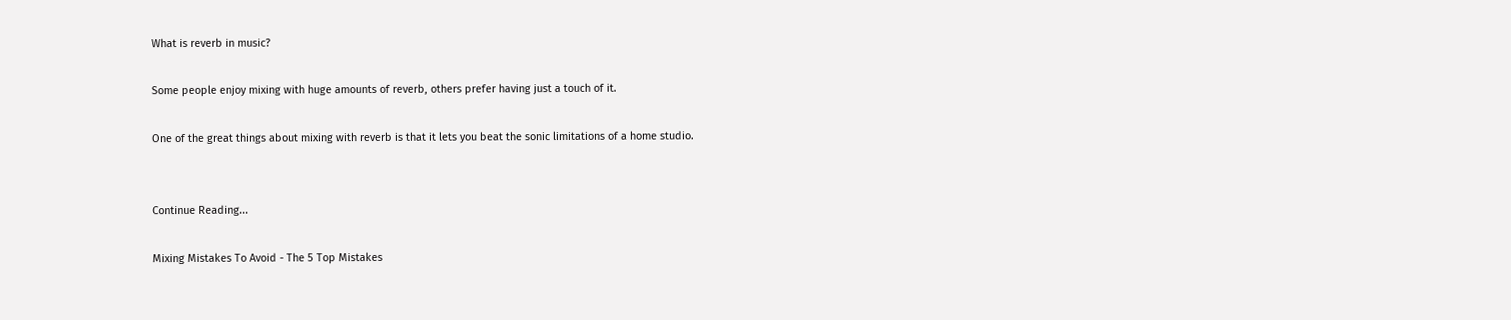What is reverb in music?

Some people enjoy mixing with huge amounts of reverb, others prefer having just a touch of it.

One of the great things about mixing with reverb is that it lets you beat the sonic limitations of a home studio.


Continue Reading...

Mixing Mistakes To Avoid - The 5 Top Mistakes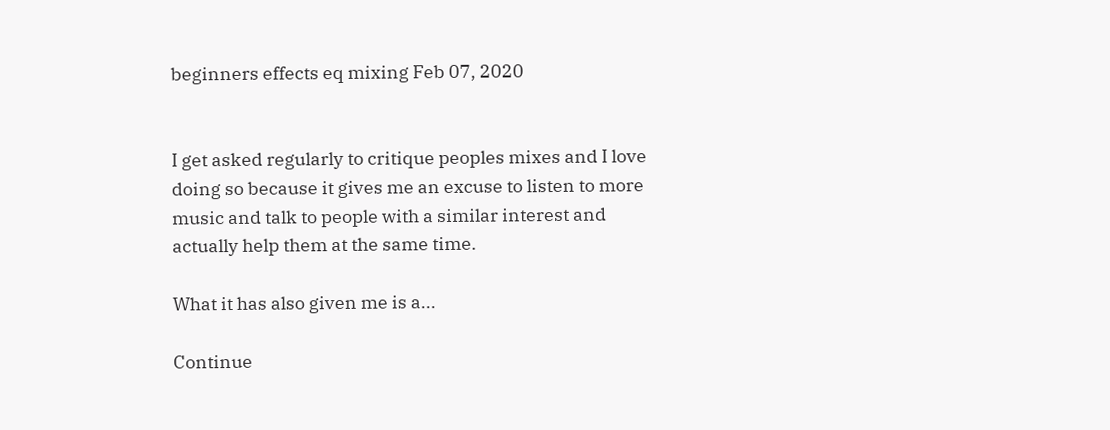beginners effects eq mixing Feb 07, 2020


I get asked regularly to critique peoples mixes and I love doing so because it gives me an excuse to listen to more music and talk to people with a similar interest and actually help them at the same time.

What it has also given me is a...

Continue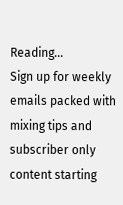Reading...
Sign up for weekly emails packed with mixing tips and subscriber only content starting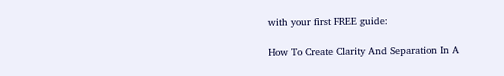with your first FREE guide:

How To Create Clarity And Separation In A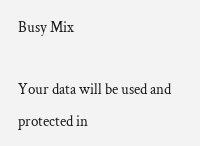Busy Mix

Your data will be used and protected in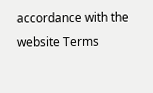accordance with the website Terms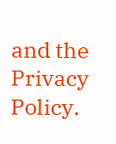and the Privacy Policy.